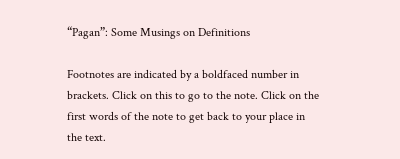“Pagan”: Some Musings on Definitions

Footnotes are indicated by a boldfaced number in brackets. Click on this to go to the note. Click on the first words of the note to get back to your place in the text.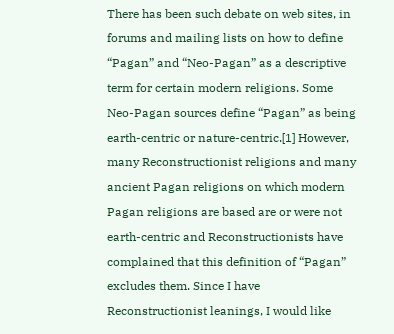There has been such debate on web sites, in forums and mailing lists on how to define “Pagan” and “Neo-Pagan” as a descriptive term for certain modern religions. Some Neo-Pagan sources define “Pagan” as being earth-centric or nature-centric.[1] However, many Reconstructionist religions and many ancient Pagan religions on which modern Pagan religions are based are or were not earth-centric and Reconstructionists have complained that this definition of “Pagan” excludes them. Since I have Reconstructionist leanings, I would like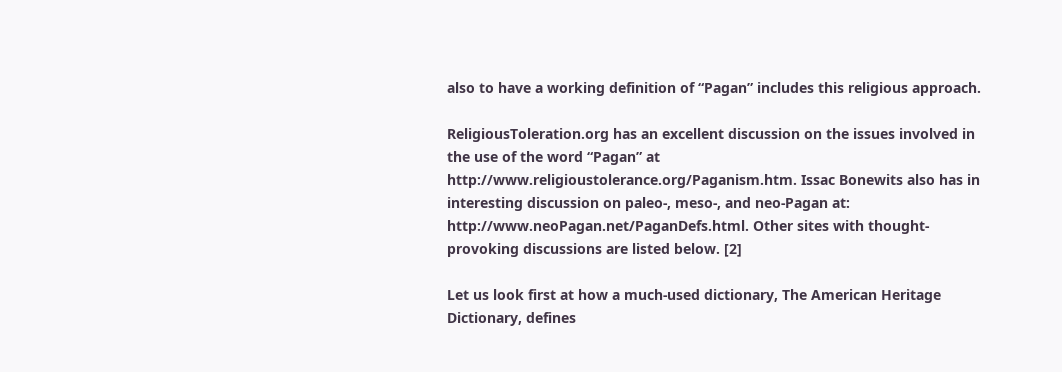also to have a working definition of “Pagan” includes this religious approach.

ReligiousToleration.org has an excellent discussion on the issues involved in the use of the word “Pagan” at http://www.religioustolerance.org/Paganism.htm. Issac Bonewits also has in interesting discussion on paleo-, meso-, and neo-Pagan at: http://www.neoPagan.net/PaganDefs.html. Other sites with thought-provoking discussions are listed below. [2]

Let us look first at how a much-used dictionary, The American Heritage Dictionary, defines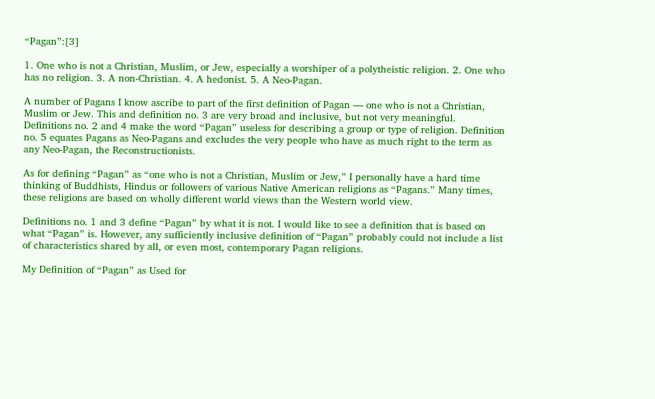“Pagan”:[3]

1. One who is not a Christian, Muslim, or Jew, especially a worshiper of a polytheistic religion. 2. One who has no religion. 3. A non-Christian. 4. A hedonist. 5. A Neo-Pagan.

A number of Pagans I know ascribe to part of the first definition of Pagan — one who is not a Christian, Muslim or Jew. This and definition no. 3 are very broad and inclusive, but not very meaningful. Definitions no. 2 and 4 make the word “Pagan” useless for describing a group or type of religion. Definition no. 5 equates Pagans as Neo-Pagans and excludes the very people who have as much right to the term as any Neo-Pagan, the Reconstructionists.

As for defining “Pagan” as “one who is not a Christian, Muslim or Jew,” I personally have a hard time thinking of Buddhists, Hindus or followers of various Native American religions as “Pagans.” Many times, these religions are based on wholly different world views than the Western world view.

Definitions no. 1 and 3 define “Pagan” by what it is not. I would like to see a definition that is based on what “Pagan” is. However, any sufficiently inclusive definition of “Pagan” probably could not include a list of characteristics shared by all, or even most, contemporary Pagan religions.

My Definition of “Pagan” as Used for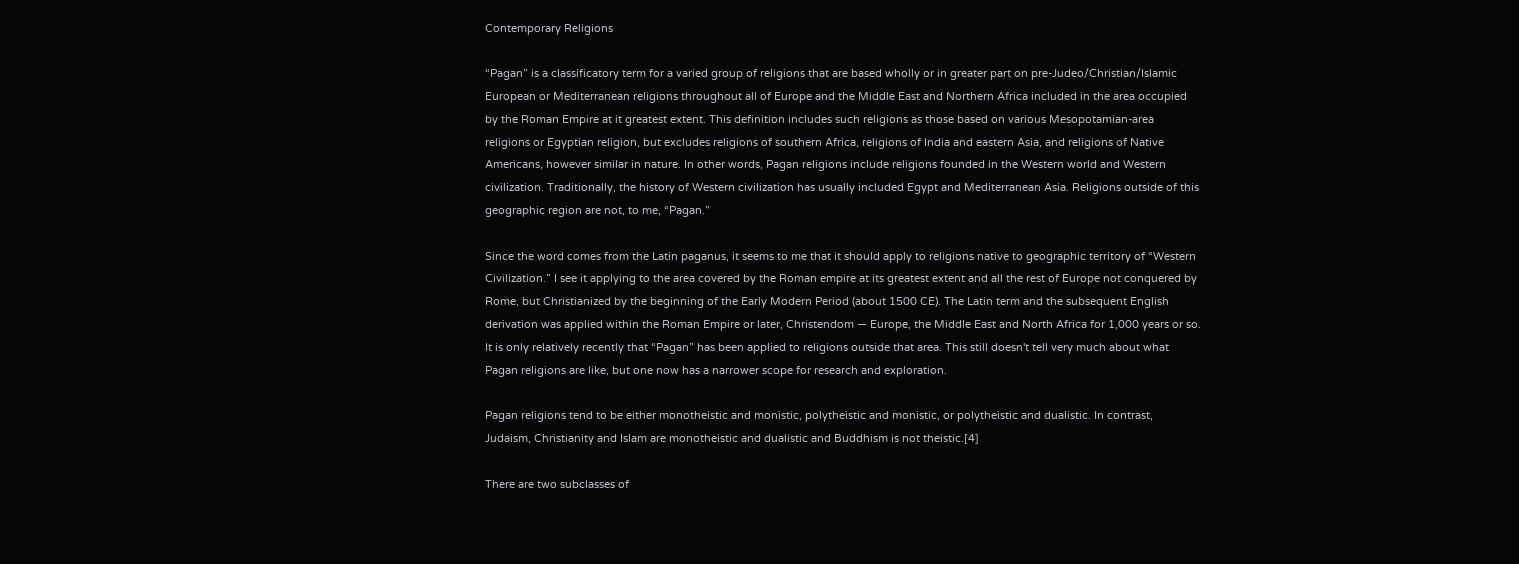Contemporary Religions

“Pagan” is a classificatory term for a varied group of religions that are based wholly or in greater part on pre-Judeo/Christian/Islamic European or Mediterranean religions throughout all of Europe and the Middle East and Northern Africa included in the area occupied by the Roman Empire at it greatest extent. This definition includes such religions as those based on various Mesopotamian-area religions or Egyptian religion, but excludes religions of southern Africa, religions of India and eastern Asia, and religions of Native Americans, however similar in nature. In other words, Pagan religions include religions founded in the Western world and Western civilization. Traditionally, the history of Western civilization has usually included Egypt and Mediterranean Asia. Religions outside of this geographic region are not, to me, “Pagan.”

Since the word comes from the Latin paganus, it seems to me that it should apply to religions native to geographic territory of “Western Civilization.” I see it applying to the area covered by the Roman empire at its greatest extent and all the rest of Europe not conquered by Rome, but Christianized by the beginning of the Early Modern Period (about 1500 CE). The Latin term and the subsequent English derivation was applied within the Roman Empire or later, Christendom — Europe, the Middle East and North Africa for 1,000 years or so. It is only relatively recently that “Pagan” has been applied to religions outside that area. This still doesn't tell very much about what Pagan religions are like, but one now has a narrower scope for research and exploration.

Pagan religions tend to be either monotheistic and monistic, polytheistic and monistic, or polytheistic and dualistic. In contrast, Judaism, Christianity and Islam are monotheistic and dualistic and Buddhism is not theistic.[4]

There are two subclasses of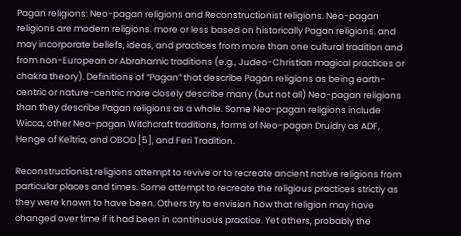Pagan religions: Neo-pagan religions and Reconstructionist religions. Neo-pagan religions are modern religions. more or less based on historically Pagan religions. and may incorporate beliefs, ideas, and practices from more than one cultural tradition and from non-European or Abrahamic traditions (e.g., Judeo-Christian magical practices or chakra theory). Definitions of “Pagan” that describe Pagan religions as being earth-centric or nature-centric more closely describe many (but not all) Neo-pagan religions than they describe Pagan religions as a whole. Some Neo-pagan religions include Wicca, other Neo-pagan Witchcraft traditions, forms of Neo-pagan Druidry as ADF, Henge of Keltria, and OBOD [5], and Feri Tradition.

Reconstructionist religions attempt to revive or to recreate ancient native religions from particular places and times. Some attempt to recreate the religious practices strictly as they were known to have been. Others try to envision how that religion may have changed over time if it had been in continuous practice. Yet others, probably the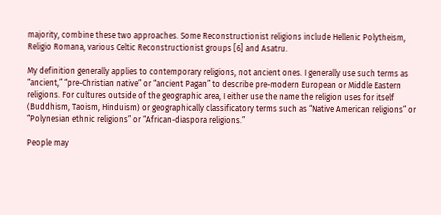majority, combine these two approaches. Some Reconstructionist religions include Hellenic Polytheism, Religio Romana, various Celtic Reconstructionist groups [6] and Asatru.

My definition generally applies to contemporary religions, not ancient ones. I generally use such terms as “ancient,” “pre-Christian native” or “ancient Pagan” to describe pre-modern European or Middle Eastern religions. For cultures outside of the geographic area, I either use the name the religion uses for itself (Buddhism, Taoism, Hinduism) or geographically classificatory terms such as “Native American religions” or “Polynesian ethnic religions” or “African-diaspora religions.”

People may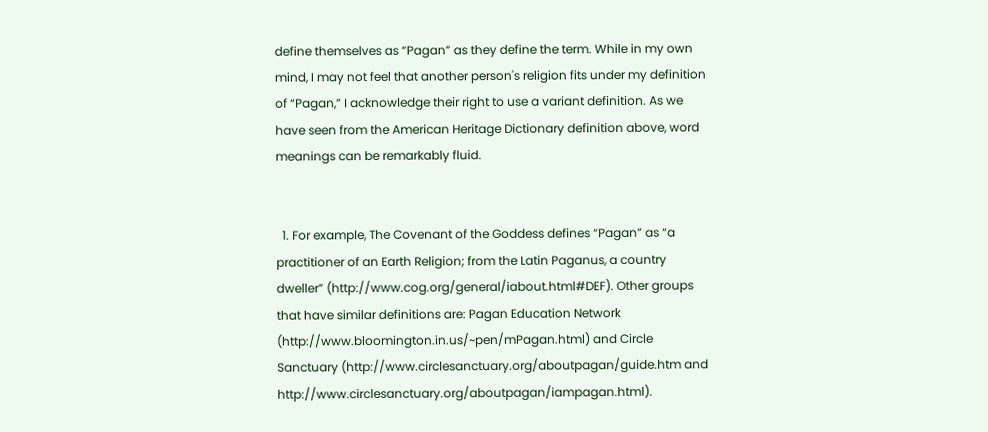define themselves as “Pagan” as they define the term. While in my own mind, I may not feel that another person's religion fits under my definition of “Pagan,” I acknowledge their right to use a variant definition. As we have seen from the American Heritage Dictionary definition above, word meanings can be remarkably fluid.


  1. For example, The Covenant of the Goddess defines “Pagan” as “a practitioner of an Earth Religion; from the Latin Paganus, a country dweller” (http://www.cog.org/general/iabout.html#DEF). Other groups that have similar definitions are: Pagan Education Network (http://www.bloomington.in.us/~pen/mPagan.html) and Circle Sanctuary (http://www.circlesanctuary.org/aboutpagan/guide.htm and http://www.circlesanctuary.org/aboutpagan/iampagan.html).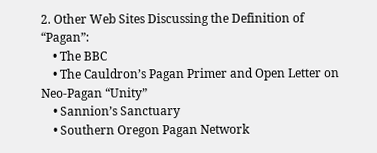2. Other Web Sites Discussing the Definition of “Pagan”:
    • The BBC
    • The Cauldron’s Pagan Primer and Open Letter on Neo-Pagan “Unity”
    • Sannion’s Sanctuary
    • Southern Oregon Pagan Network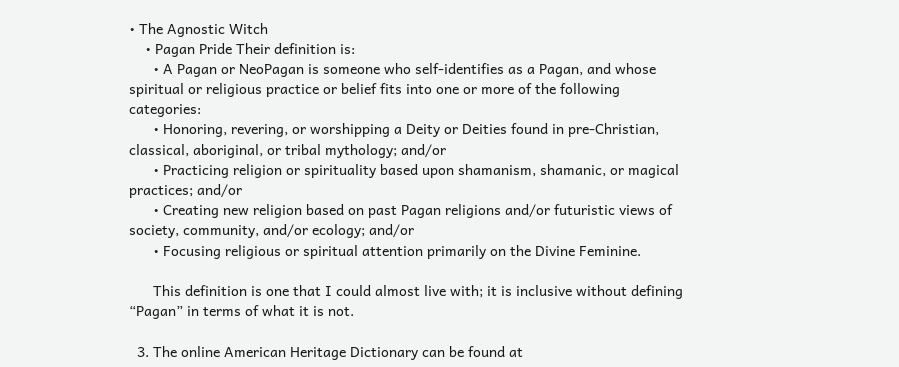• The Agnostic Witch
    • Pagan Pride Their definition is:
      • A Pagan or NeoPagan is someone who self-identifies as a Pagan, and whose spiritual or religious practice or belief fits into one or more of the following categories:
      • Honoring, revering, or worshipping a Deity or Deities found in pre-Christian, classical, aboriginal, or tribal mythology; and/or
      • Practicing religion or spirituality based upon shamanism, shamanic, or magical practices; and/or
      • Creating new religion based on past Pagan religions and/or futuristic views of society, community, and/or ecology; and/or
      • Focusing religious or spiritual attention primarily on the Divine Feminine.

      This definition is one that I could almost live with; it is inclusive without defining “Pagan” in terms of what it is not.

  3. The online American Heritage Dictionary can be found at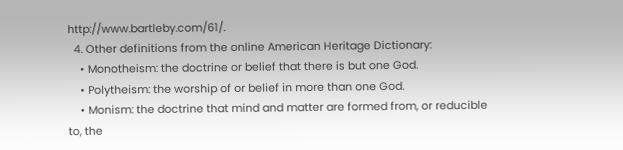http://www.bartleby.com/61/.
  4. Other definitions from the online American Heritage Dictionary:
    • Monotheism: the doctrine or belief that there is but one God.
    • Polytheism: the worship of or belief in more than one God.
    • Monism: the doctrine that mind and matter are formed from, or reducible to, the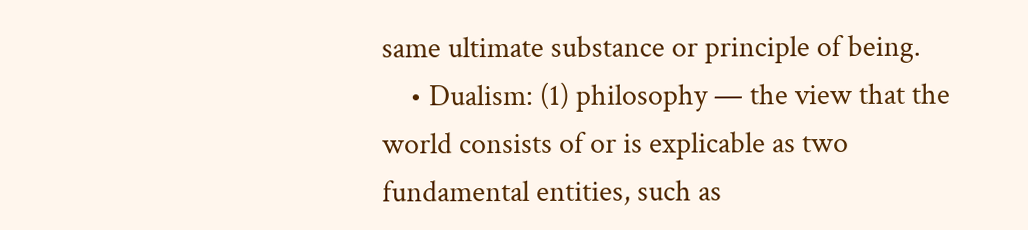same ultimate substance or principle of being.
    • Dualism: (1) philosophy — the view that the world consists of or is explicable as two fundamental entities, such as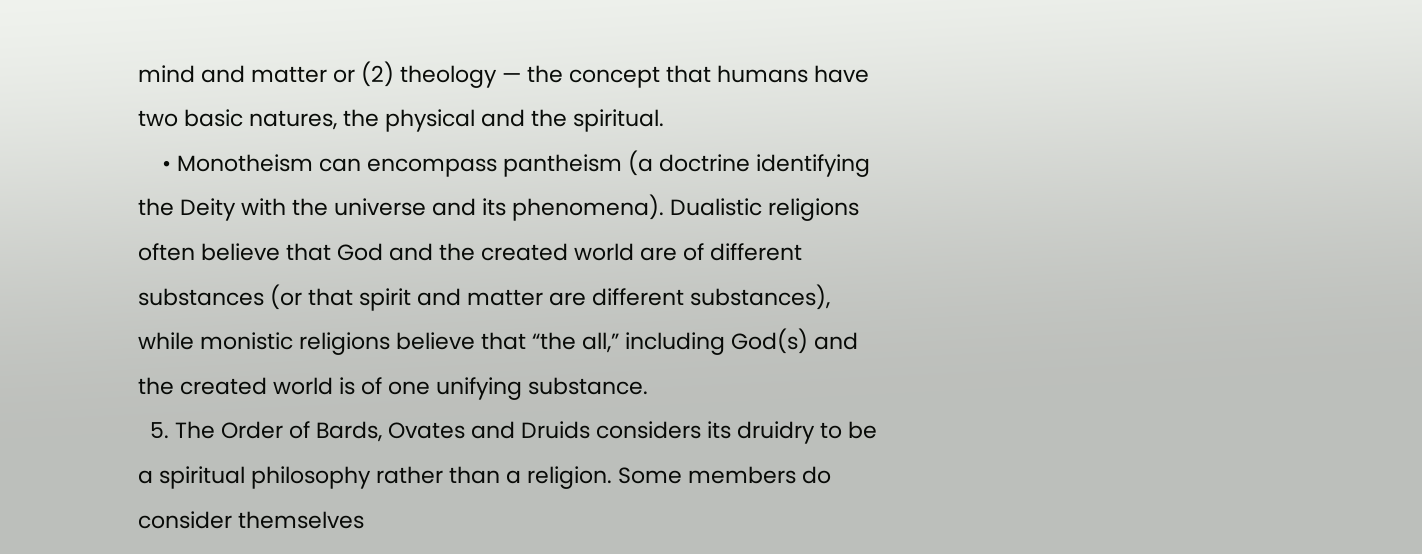mind and matter or (2) theology — the concept that humans have two basic natures, the physical and the spiritual.
    • Monotheism can encompass pantheism (a doctrine identifying the Deity with the universe and its phenomena). Dualistic religions often believe that God and the created world are of different substances (or that spirit and matter are different substances), while monistic religions believe that “the all,” including God(s) and the created world is of one unifying substance.
  5. The Order of Bards, Ovates and Druids considers its druidry to be a spiritual philosophy rather than a religion. Some members do consider themselves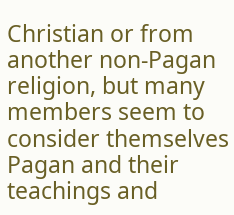Christian or from another non-Pagan religion, but many members seem to consider themselves Pagan and their teachings and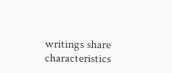writings share characteristics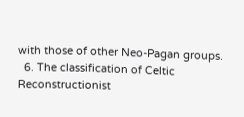with those of other Neo-Pagan groups.
  6. The classification of Celtic Reconstructionist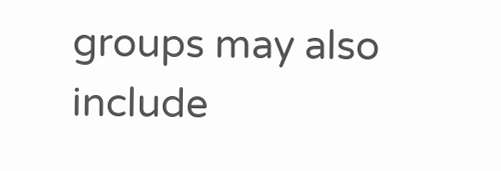groups may also include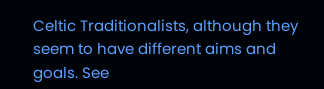Celtic Traditionalists, although they seem to have different aims and goals. See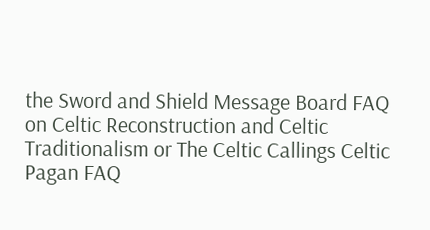the Sword and Shield Message Board FAQ on Celtic Reconstruction and Celtic Traditionalism or The Celtic Callings Celtic Pagan FAQ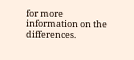for more information on the differences.